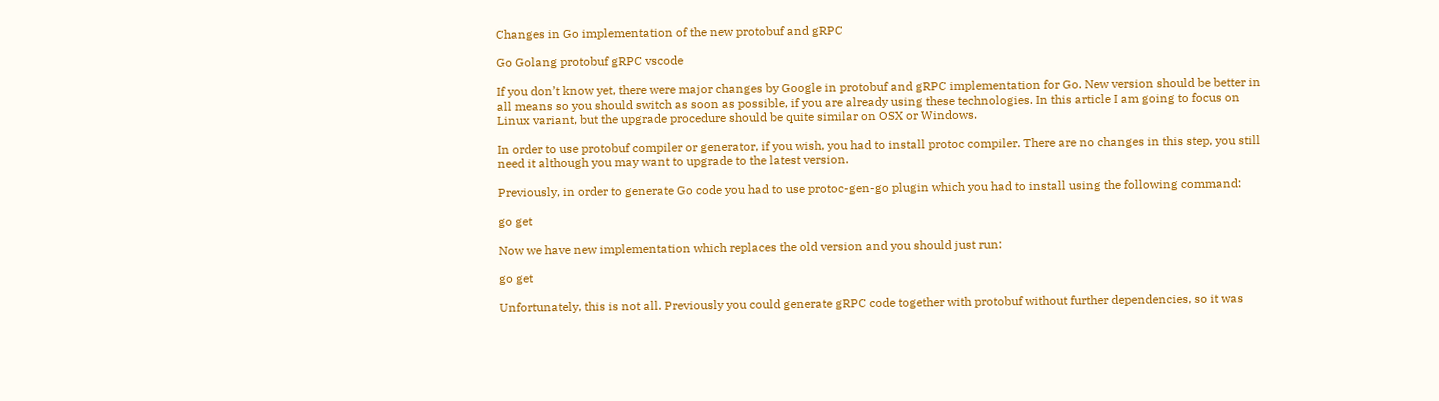Changes in Go implementation of the new protobuf and gRPC

Go Golang protobuf gRPC vscode

If you don’t know yet, there were major changes by Google in protobuf and gRPC implementation for Go. New version should be better in all means so you should switch as soon as possible, if you are already using these technologies. In this article I am going to focus on Linux variant, but the upgrade procedure should be quite similar on OSX or Windows.

In order to use protobuf compiler or generator, if you wish, you had to install protoc compiler. There are no changes in this step, you still need it although you may want to upgrade to the latest version.

Previously, in order to generate Go code you had to use protoc-gen-go plugin which you had to install using the following command:

go get

Now we have new implementation which replaces the old version and you should just run:

go get

Unfortunately, this is not all. Previously you could generate gRPC code together with protobuf without further dependencies, so it was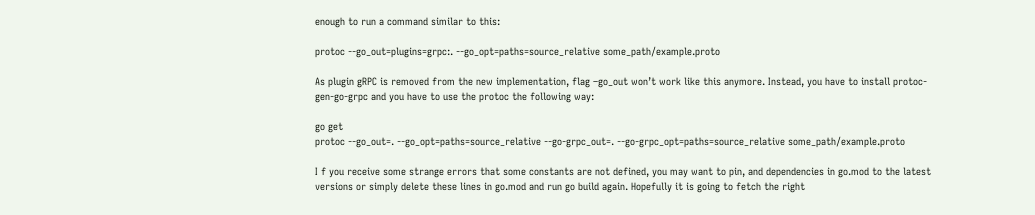enough to run a command similar to this:

protoc --go_out=plugins=grpc:. --go_opt=paths=source_relative some_path/example.proto

As plugin gRPC is removed from the new implementation, flag –go_out won’t work like this anymore. Instead, you have to install protoc-gen-go-grpc and you have to use the protoc the following way:

go get
protoc --go_out=. --go_opt=paths=source_relative --go-grpc_out=. --go-grpc_opt=paths=source_relative some_path/example.proto

I f you receive some strange errors that some constants are not defined, you may want to pin, and dependencies in go.mod to the latest versions or simply delete these lines in go.mod and run go build again. Hopefully it is going to fetch the right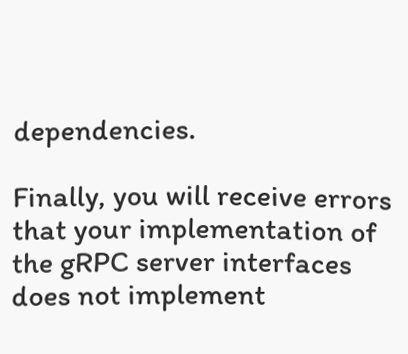dependencies.

Finally, you will receive errors that your implementation of the gRPC server interfaces does not implement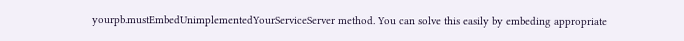yourpb.mustEmbedUnimplementedYourServiceServer method. You can solve this easily by embeding appropriate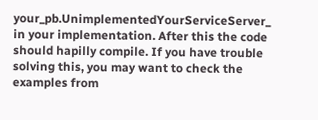your_pb.UnimplementedYourServiceServer_ in your implementation. After this the code should hapilly compile. If you have trouble solving this, you may want to check the examples from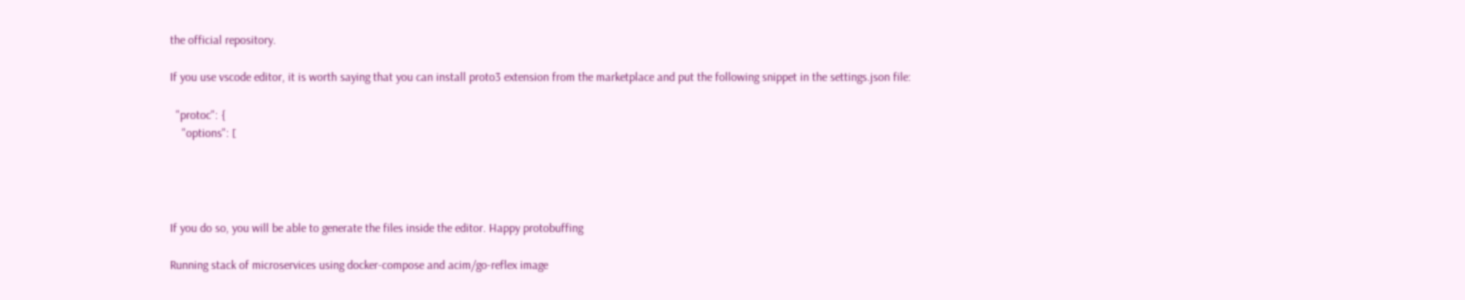the official repository.

If you use vscode editor, it is worth saying that you can install proto3 extension from the marketplace and put the following snippet in the settings.json file:

  "protoc": {
    "options": [




If you do so, you will be able to generate the files inside the editor. Happy protobuffing

Running stack of microservices using docker-compose and acim/go-reflex image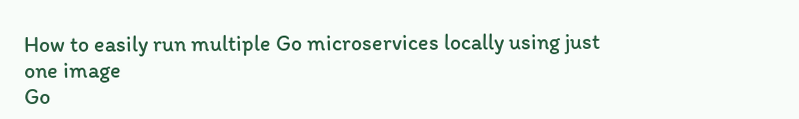How to easily run multiple Go microservices locally using just one image
Go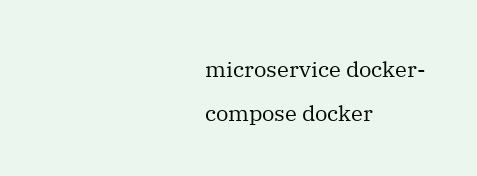microservice docker-compose docker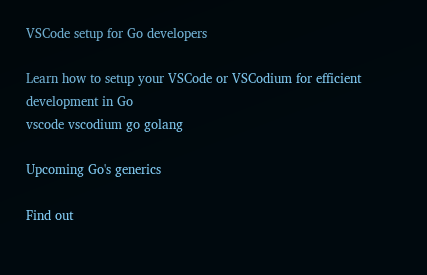VSCode setup for Go developers

Learn how to setup your VSCode or VSCodium for efficient development in Go
vscode vscodium go golang

Upcoming Go's generics

Find out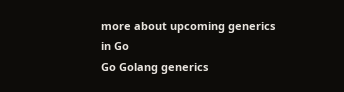more about upcoming generics in Go
Go Golang generics